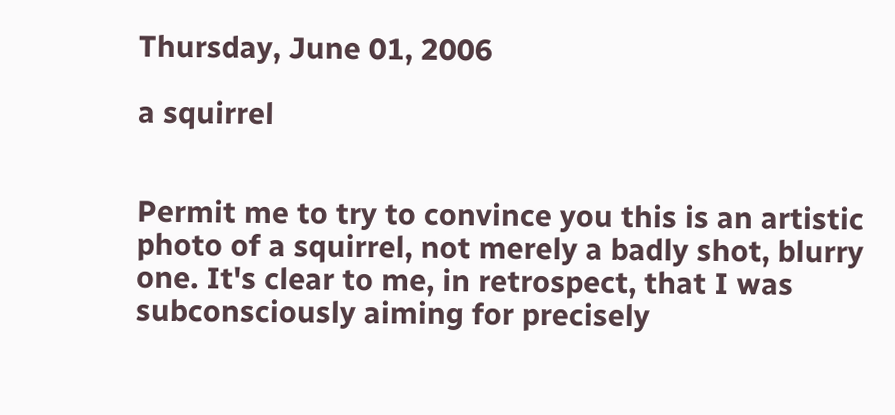Thursday, June 01, 2006

a squirrel


Permit me to try to convince you this is an artistic photo of a squirrel, not merely a badly shot, blurry one. It's clear to me, in retrospect, that I was subconsciously aiming for precisely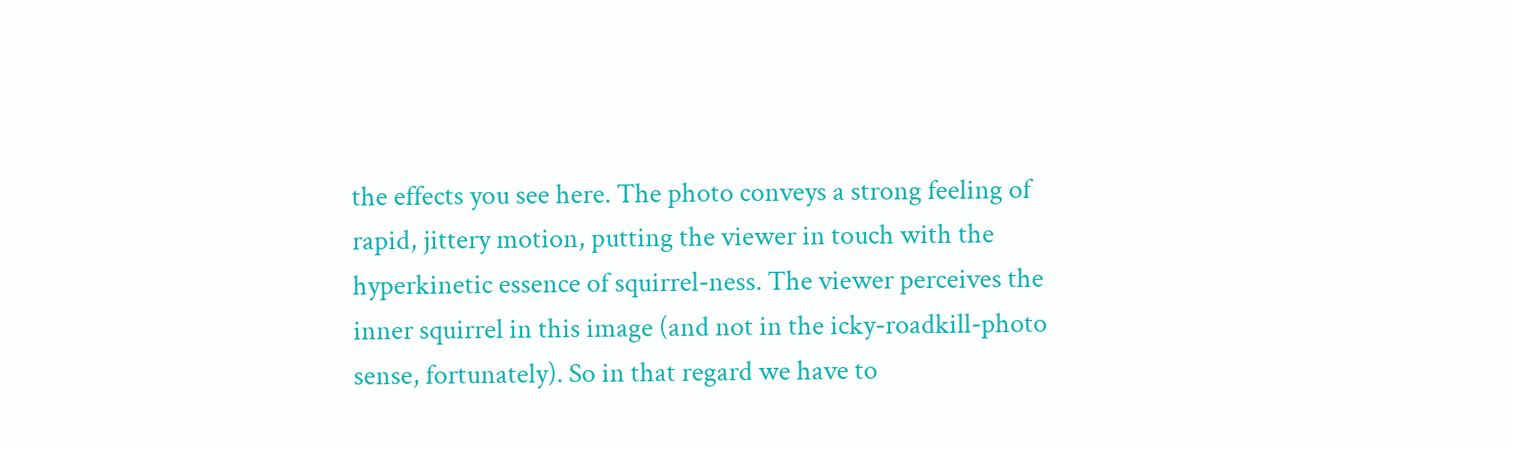the effects you see here. The photo conveys a strong feeling of rapid, jittery motion, putting the viewer in touch with the hyperkinetic essence of squirrel-ness. The viewer perceives the inner squirrel in this image (and not in the icky-roadkill-photo sense, fortunately). So in that regard we have to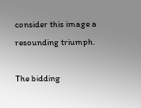consider this image a resounding triumph.

The bidding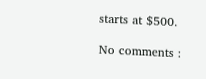starts at $500.

No comments :